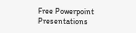Free Powerpoint Presentations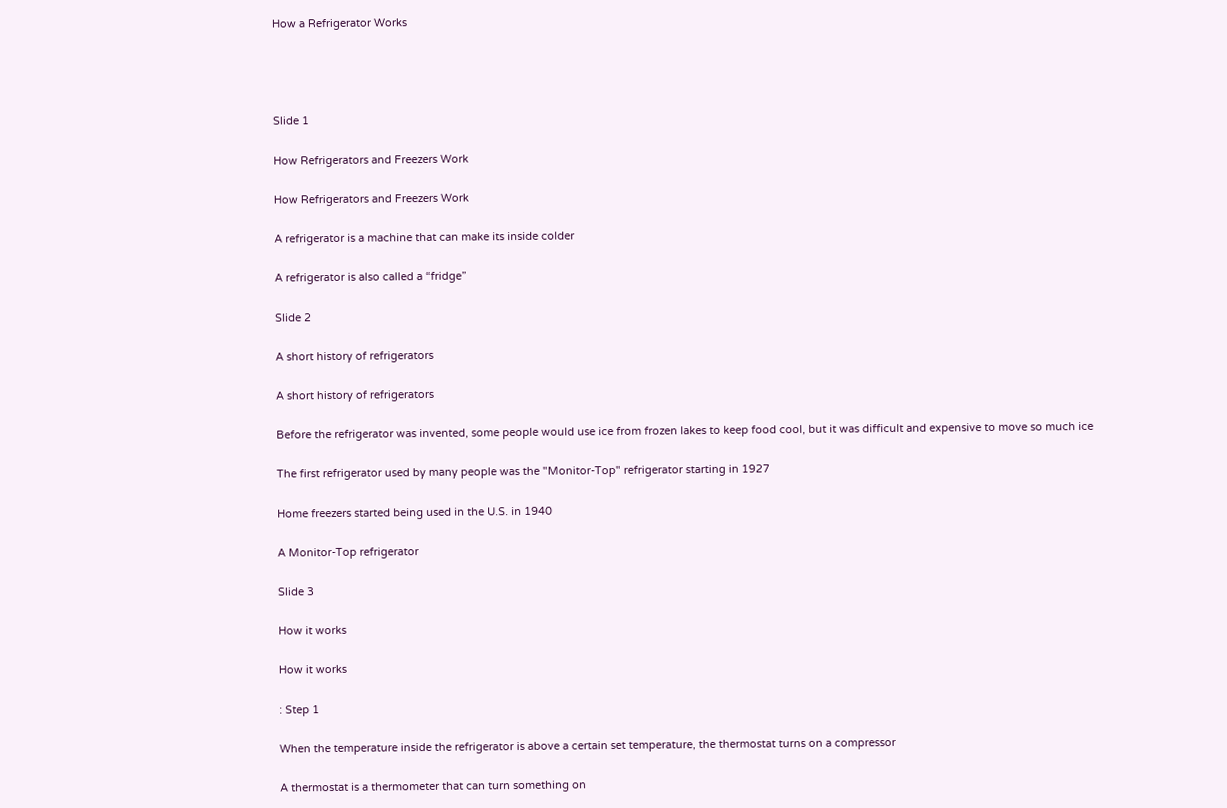How a Refrigerator Works




Slide 1

How Refrigerators and Freezers Work

How Refrigerators and Freezers Work

A refrigerator is a machine that can make its inside colder

A refrigerator is also called a “fridge”

Slide 2

A short history of refrigerators

A short history of refrigerators

Before the refrigerator was invented, some people would use ice from frozen lakes to keep food cool, but it was difficult and expensive to move so much ice

The first refrigerator used by many people was the "Monitor-Top" refrigerator starting in 1927

Home freezers started being used in the U.S. in 1940

A Monitor-Top refrigerator

Slide 3

How it works

How it works

: Step 1

When the temperature inside the refrigerator is above a certain set temperature, the thermostat turns on a compressor

A thermostat is a thermometer that can turn something on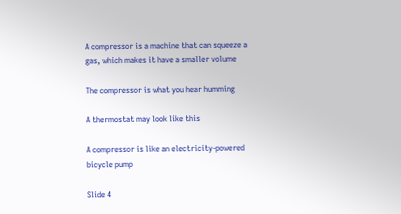A compressor is a machine that can squeeze a gas, which makes it have a smaller volume

The compressor is what you hear humming

A thermostat may look like this

A compressor is like an electricity-powered bicycle pump

Slide 4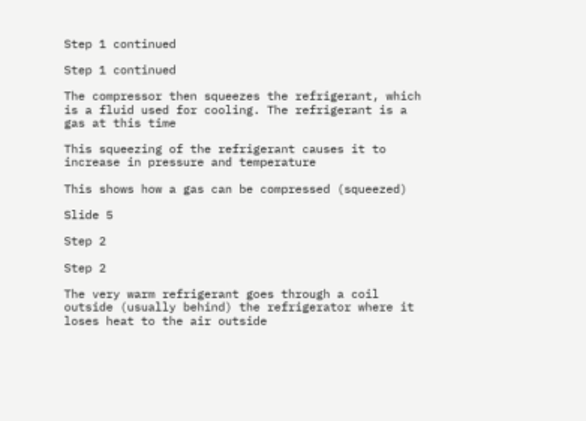Step 1 continued

Step 1 continued

The compressor then squeezes the refrigerant, which is a fluid used for cooling. The refrigerant is a gas at this time

This squeezing of the refrigerant causes it to increase in pressure and temperature

This shows how a gas can be compressed (squeezed)

Slide 5

Step 2

Step 2

The very warm refrigerant goes through a coil outside (usually behind) the refrigerator where it loses heat to the air outside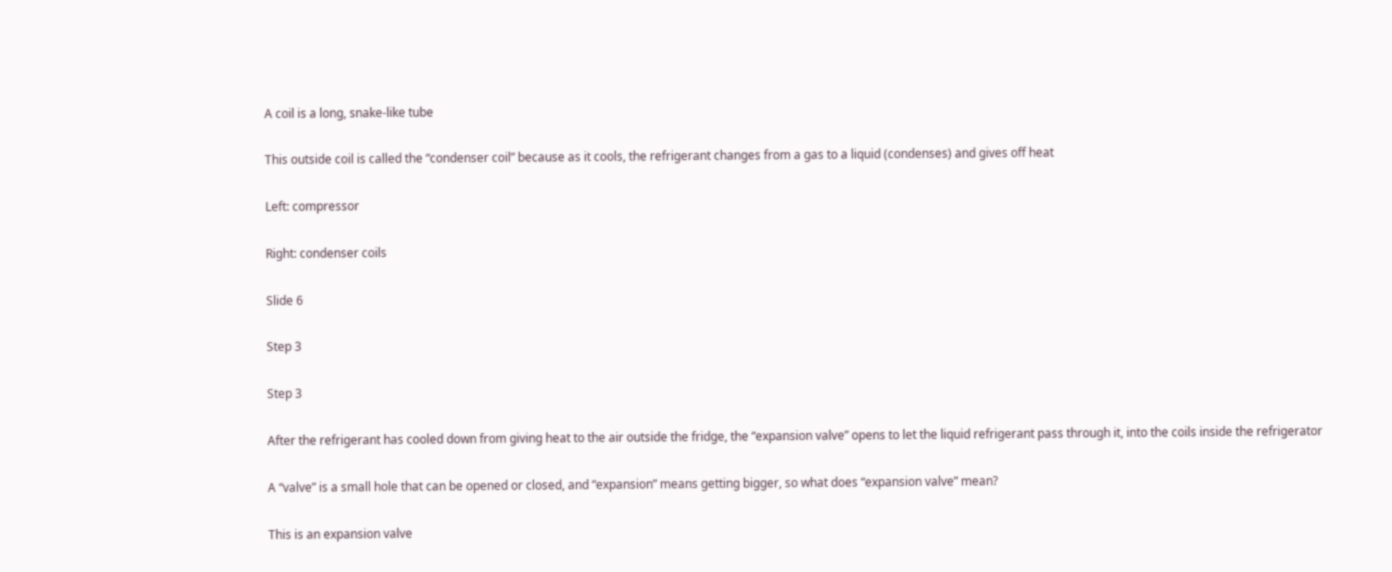A coil is a long, snake-like tube

This outside coil is called the “condenser coil” because as it cools, the refrigerant changes from a gas to a liquid (condenses) and gives off heat

Left: compressor

Right: condenser coils

Slide 6

Step 3

Step 3

After the refrigerant has cooled down from giving heat to the air outside the fridge, the “expansion valve” opens to let the liquid refrigerant pass through it, into the coils inside the refrigerator

A “valve” is a small hole that can be opened or closed, and “expansion” means getting bigger, so what does “expansion valve” mean?

This is an expansion valve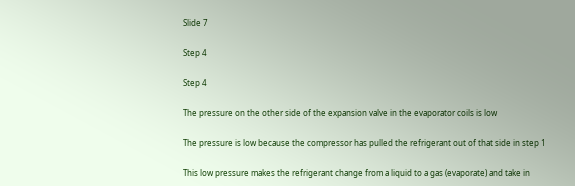Slide 7

Step 4

Step 4

The pressure on the other side of the expansion valve in the evaporator coils is low

The pressure is low because the compressor has pulled the refrigerant out of that side in step 1

This low pressure makes the refrigerant change from a liquid to a gas (evaporate) and take in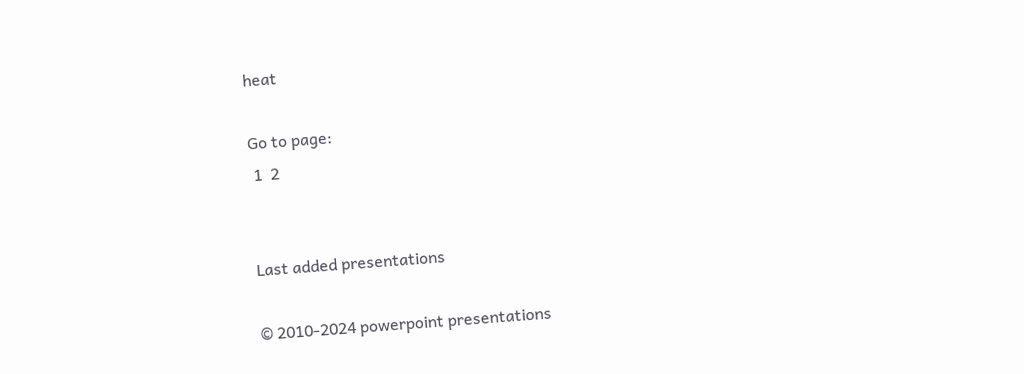heat

Go to page:
 1  2


Last added presentations

© 2010-2024 powerpoint presentations